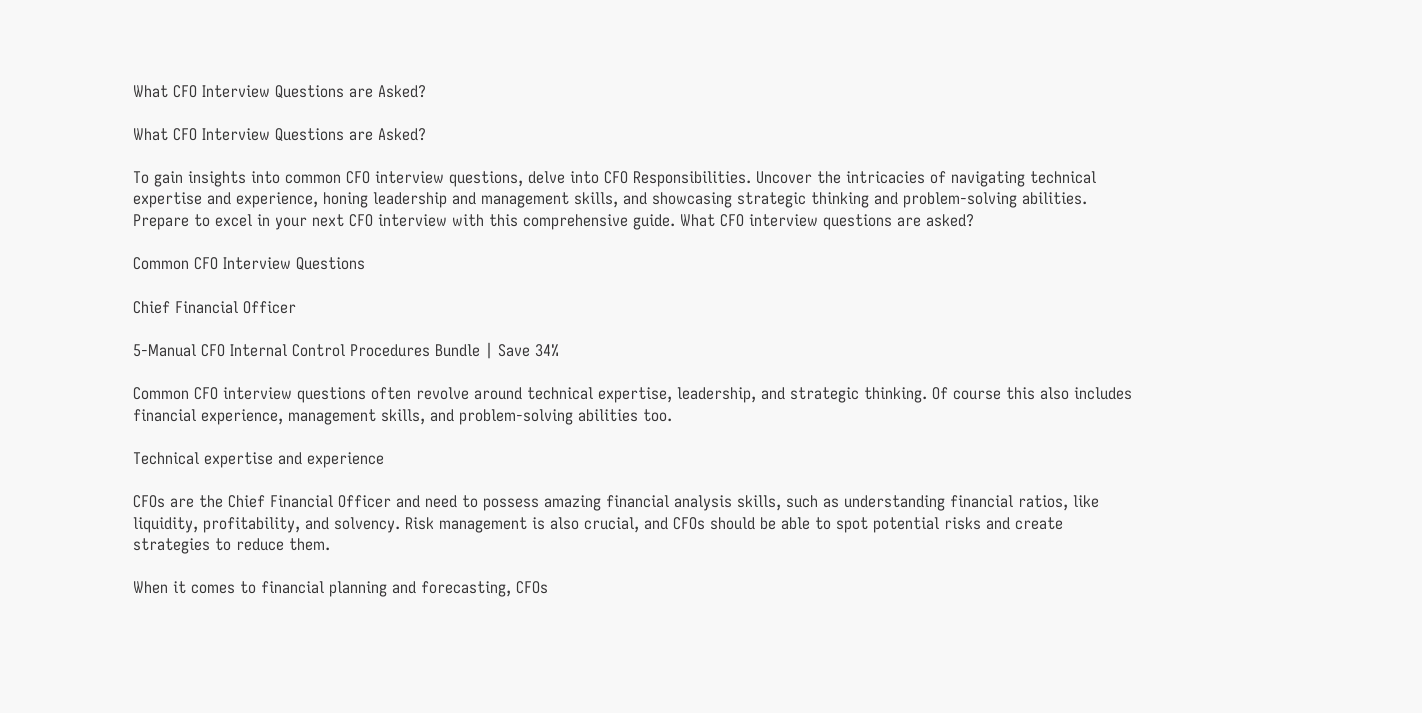What CFO Interview Questions are Asked?

What CFO Interview Questions are Asked?

To gain insights into common CFO interview questions, delve into CFO Responsibilities. Uncover the intricacies of navigating technical expertise and experience, honing leadership and management skills, and showcasing strategic thinking and problem-solving abilities. Prepare to excel in your next CFO interview with this comprehensive guide. What CFO interview questions are asked?

Common CFO Interview Questions

Chief Financial Officer

5-Manual CFO Internal Control Procedures Bundle | Save 34%

Common CFO interview questions often revolve around technical expertise, leadership, and strategic thinking. Of course this also includes financial experience, management skills, and problem-solving abilities too.

Technical expertise and experience

CFOs are the Chief Financial Officer and need to possess amazing financial analysis skills, such as understanding financial ratios, like liquidity, profitability, and solvency. Risk management is also crucial, and CFOs should be able to spot potential risks and create strategies to reduce them.

When it comes to financial planning and forecasting, CFOs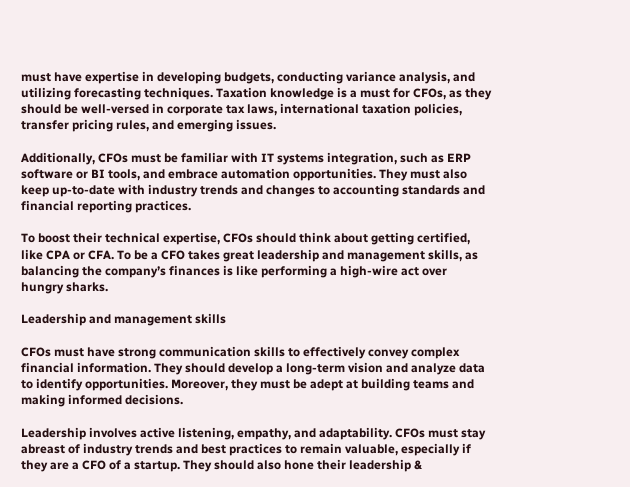must have expertise in developing budgets, conducting variance analysis, and utilizing forecasting techniques. Taxation knowledge is a must for CFOs, as they should be well-versed in corporate tax laws, international taxation policies, transfer pricing rules, and emerging issues.

Additionally, CFOs must be familiar with IT systems integration, such as ERP software or BI tools, and embrace automation opportunities. They must also keep up-to-date with industry trends and changes to accounting standards and financial reporting practices.

To boost their technical expertise, CFOs should think about getting certified, like CPA or CFA. To be a CFO takes great leadership and management skills, as balancing the company’s finances is like performing a high-wire act over hungry sharks.

Leadership and management skills

CFOs must have strong communication skills to effectively convey complex financial information. They should develop a long-term vision and analyze data to identify opportunities. Moreover, they must be adept at building teams and making informed decisions.

Leadership involves active listening, empathy, and adaptability. CFOs must stay abreast of industry trends and best practices to remain valuable, especially if they are a CFO of a startup. They should also hone their leadership &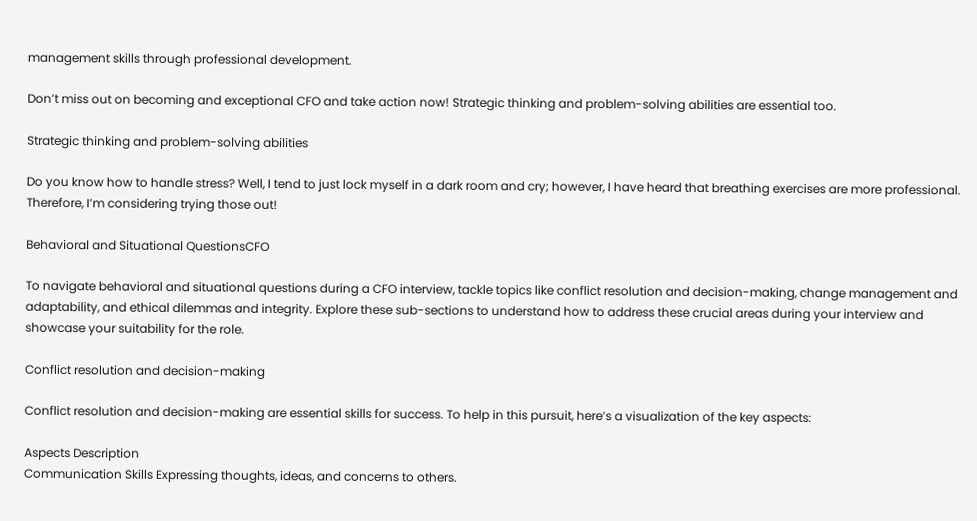management skills through professional development.

Don’t miss out on becoming and exceptional CFO and take action now! Strategic thinking and problem-solving abilities are essential too.

Strategic thinking and problem-solving abilities

Do you know how to handle stress? Well, I tend to just lock myself in a dark room and cry; however, I have heard that breathing exercises are more professional. Therefore, I’m considering trying those out!

Behavioral and Situational QuestionsCFO

To navigate behavioral and situational questions during a CFO interview, tackle topics like conflict resolution and decision-making, change management and adaptability, and ethical dilemmas and integrity. Explore these sub-sections to understand how to address these crucial areas during your interview and showcase your suitability for the role.

Conflict resolution and decision-making

Conflict resolution and decision-making are essential skills for success. To help in this pursuit, here’s a visualization of the key aspects:

Aspects Description
Communication Skills Expressing thoughts, ideas, and concerns to others.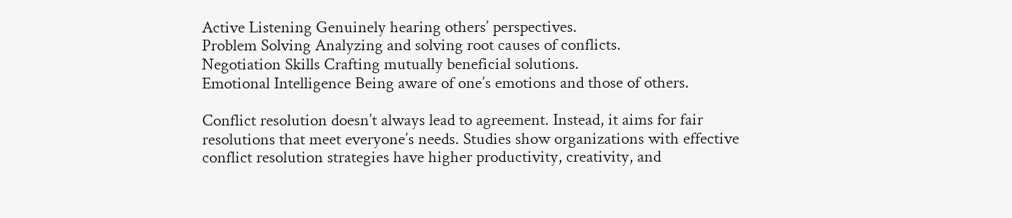Active Listening Genuinely hearing others’ perspectives.
Problem Solving Analyzing and solving root causes of conflicts.
Negotiation Skills Crafting mutually beneficial solutions.
Emotional Intelligence Being aware of one’s emotions and those of others.

Conflict resolution doesn’t always lead to agreement. Instead, it aims for fair resolutions that meet everyone’s needs. Studies show organizations with effective conflict resolution strategies have higher productivity, creativity, and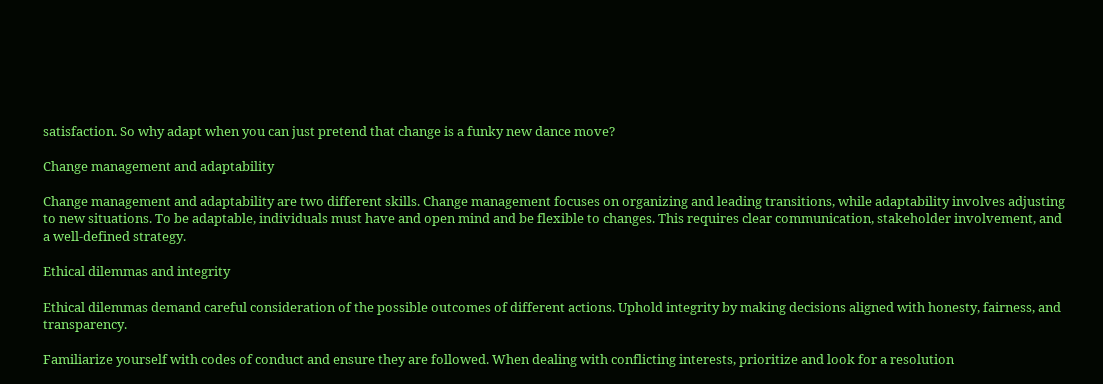satisfaction. So why adapt when you can just pretend that change is a funky new dance move?

Change management and adaptability

Change management and adaptability are two different skills. Change management focuses on organizing and leading transitions, while adaptability involves adjusting to new situations. To be adaptable, individuals must have and open mind and be flexible to changes. This requires clear communication, stakeholder involvement, and a well-defined strategy.

Ethical dilemmas and integrity

Ethical dilemmas demand careful consideration of the possible outcomes of different actions. Uphold integrity by making decisions aligned with honesty, fairness, and transparency.

Familiarize yourself with codes of conduct and ensure they are followed. When dealing with conflicting interests, prioritize and look for a resolution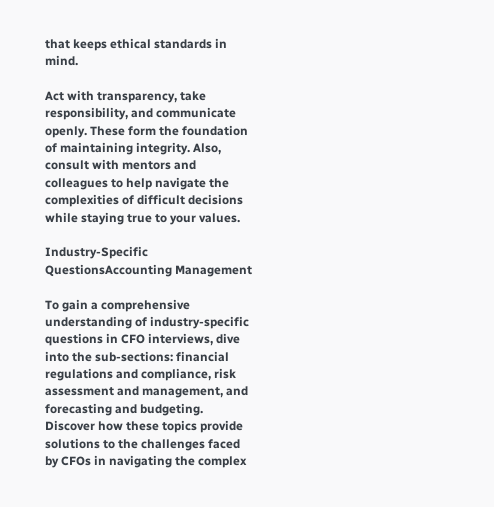that keeps ethical standards in mind.

Act with transparency, take responsibility, and communicate openly. These form the foundation of maintaining integrity. Also, consult with mentors and colleagues to help navigate the complexities of difficult decisions while staying true to your values.

Industry-Specific QuestionsAccounting Management

To gain a comprehensive understanding of industry-specific questions in CFO interviews, dive into the sub-sections: financial regulations and compliance, risk assessment and management, and forecasting and budgeting. Discover how these topics provide solutions to the challenges faced by CFOs in navigating the complex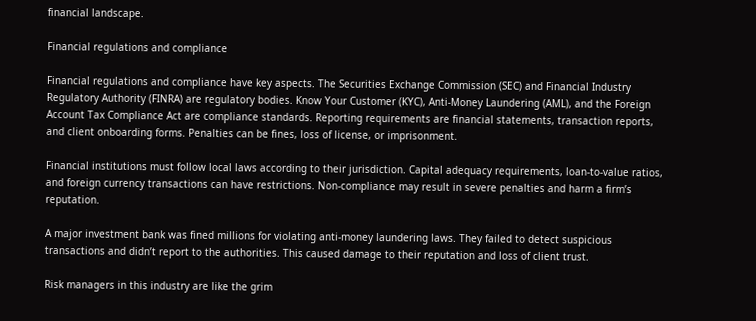financial landscape.

Financial regulations and compliance

Financial regulations and compliance have key aspects. The Securities Exchange Commission (SEC) and Financial Industry Regulatory Authority (FINRA) are regulatory bodies. Know Your Customer (KYC), Anti-Money Laundering (AML), and the Foreign Account Tax Compliance Act are compliance standards. Reporting requirements are financial statements, transaction reports, and client onboarding forms. Penalties can be fines, loss of license, or imprisonment.

Financial institutions must follow local laws according to their jurisdiction. Capital adequacy requirements, loan-to-value ratios, and foreign currency transactions can have restrictions. Non-compliance may result in severe penalties and harm a firm’s reputation.

A major investment bank was fined millions for violating anti-money laundering laws. They failed to detect suspicious transactions and didn’t report to the authorities. This caused damage to their reputation and loss of client trust.

Risk managers in this industry are like the grim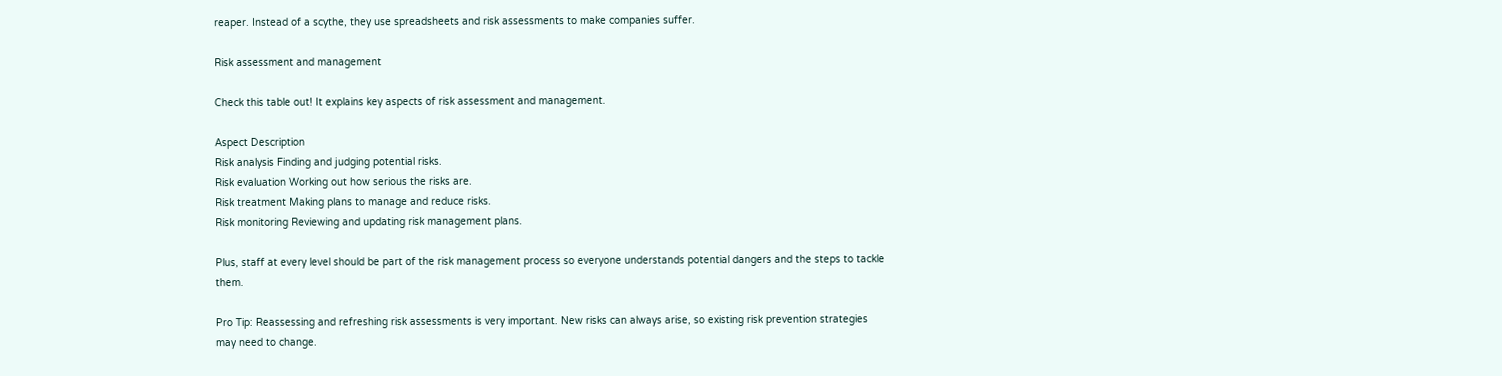reaper. Instead of a scythe, they use spreadsheets and risk assessments to make companies suffer.

Risk assessment and management

Check this table out! It explains key aspects of risk assessment and management.

Aspect Description
Risk analysis Finding and judging potential risks.
Risk evaluation Working out how serious the risks are.
Risk treatment Making plans to manage and reduce risks.
Risk monitoring Reviewing and updating risk management plans.

Plus, staff at every level should be part of the risk management process so everyone understands potential dangers and the steps to tackle them.

Pro Tip: Reassessing and refreshing risk assessments is very important. New risks can always arise, so existing risk prevention strategies may need to change.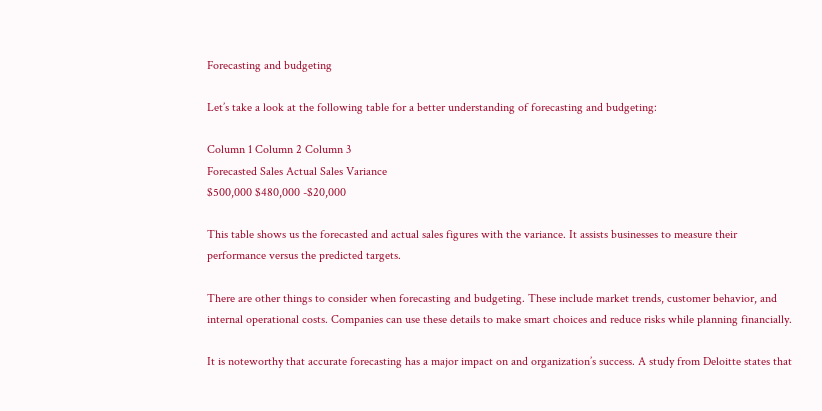Forecasting and budgeting

Let’s take a look at the following table for a better understanding of forecasting and budgeting:

Column 1 Column 2 Column 3
Forecasted Sales Actual Sales Variance
$500,000 $480,000 -$20,000

This table shows us the forecasted and actual sales figures with the variance. It assists businesses to measure their performance versus the predicted targets.

There are other things to consider when forecasting and budgeting. These include market trends, customer behavior, and internal operational costs. Companies can use these details to make smart choices and reduce risks while planning financially.

It is noteworthy that accurate forecasting has a major impact on and organization’s success. A study from Deloitte states that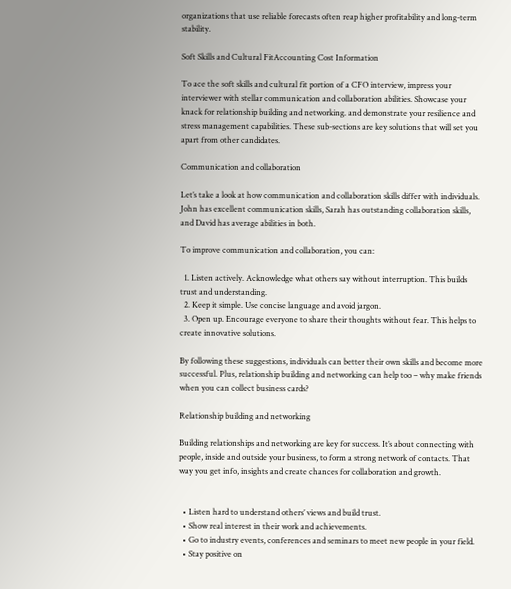organizations that use reliable forecasts often reap higher profitability and long-term stability.

Soft Skills and Cultural FitAccounting Cost Information

To ace the soft skills and cultural fit portion of a CFO interview, impress your interviewer with stellar communication and collaboration abilities. Showcase your knack for relationship building and networking. and demonstrate your resilience and stress management capabilities. These sub-sections are key solutions that will set you apart from other candidates.

Communication and collaboration

Let’s take a look at how communication and collaboration skills differ with individuals. John has excellent communication skills, Sarah has outstanding collaboration skills, and David has average abilities in both.

To improve communication and collaboration, you can:

  1. Listen actively. Acknowledge what others say without interruption. This builds trust and understanding.
  2. Keep it simple. Use concise language and avoid jargon.
  3. Open up. Encourage everyone to share their thoughts without fear. This helps to create innovative solutions.

By following these suggestions, individuals can better their own skills and become more successful. Plus, relationship building and networking can help too – why make friends when you can collect business cards?

Relationship building and networking

Building relationships and networking are key for success. It’s about connecting with people, inside and outside your business, to form a strong network of contacts. That way you get info, insights and create chances for collaboration and growth.


  • Listen hard to understand others’ views and build trust.
  • Show real interest in their work and achievements.
  • Go to industry events, conferences and seminars to meet new people in your field.
  • Stay positive on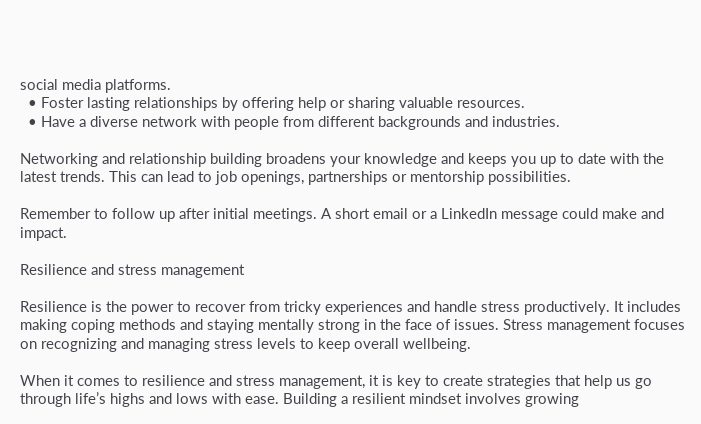social media platforms.
  • Foster lasting relationships by offering help or sharing valuable resources.
  • Have a diverse network with people from different backgrounds and industries.

Networking and relationship building broadens your knowledge and keeps you up to date with the latest trends. This can lead to job openings, partnerships or mentorship possibilities.

Remember to follow up after initial meetings. A short email or a LinkedIn message could make and impact.

Resilience and stress management

Resilience is the power to recover from tricky experiences and handle stress productively. It includes making coping methods and staying mentally strong in the face of issues. Stress management focuses on recognizing and managing stress levels to keep overall wellbeing.

When it comes to resilience and stress management, it is key to create strategies that help us go through life’s highs and lows with ease. Building a resilient mindset involves growing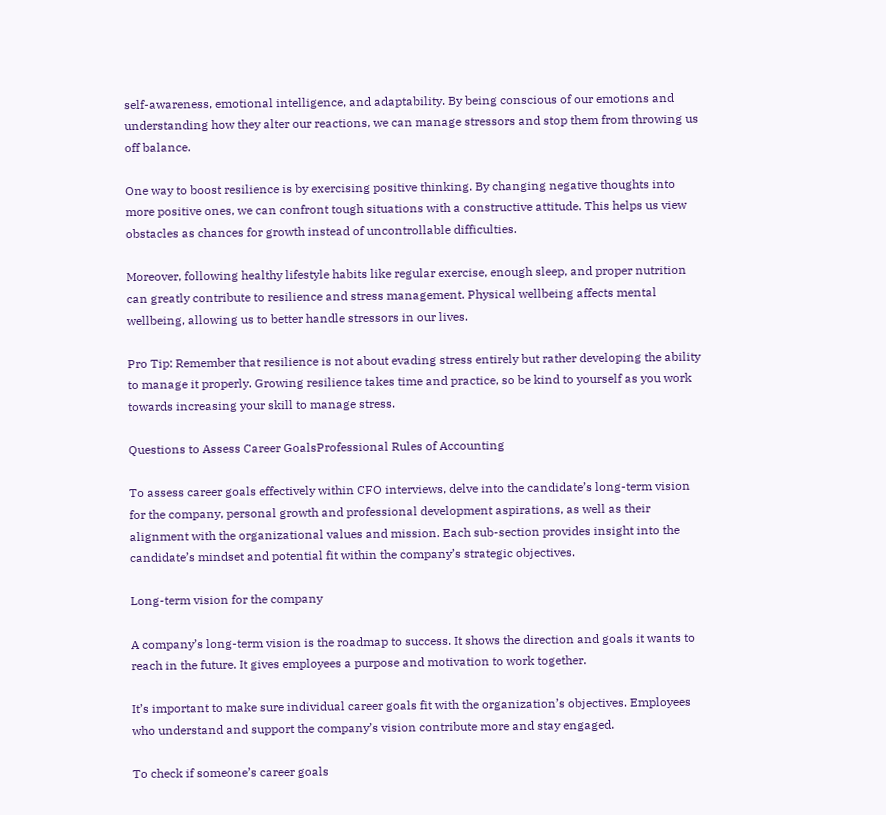self-awareness, emotional intelligence, and adaptability. By being conscious of our emotions and understanding how they alter our reactions, we can manage stressors and stop them from throwing us off balance.

One way to boost resilience is by exercising positive thinking. By changing negative thoughts into more positive ones, we can confront tough situations with a constructive attitude. This helps us view obstacles as chances for growth instead of uncontrollable difficulties.

Moreover, following healthy lifestyle habits like regular exercise, enough sleep, and proper nutrition can greatly contribute to resilience and stress management. Physical wellbeing affects mental wellbeing, allowing us to better handle stressors in our lives.

Pro Tip: Remember that resilience is not about evading stress entirely but rather developing the ability to manage it properly. Growing resilience takes time and practice, so be kind to yourself as you work towards increasing your skill to manage stress.

Questions to Assess Career GoalsProfessional Rules of Accounting

To assess career goals effectively within CFO interviews, delve into the candidate’s long-term vision for the company, personal growth and professional development aspirations, as well as their alignment with the organizational values and mission. Each sub-section provides insight into the candidate’s mindset and potential fit within the company’s strategic objectives.

Long-term vision for the company

A company’s long-term vision is the roadmap to success. It shows the direction and goals it wants to reach in the future. It gives employees a purpose and motivation to work together.

It’s important to make sure individual career goals fit with the organization’s objectives. Employees who understand and support the company’s vision contribute more and stay engaged.

To check if someone’s career goals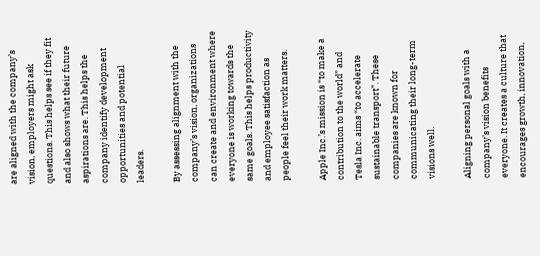are aligned with the company’s vision, employers might ask questions. This helps see if they fit and also shows what their future aspirations are. This helps the company identify development opportunities and potential leaders.

By assessing alignment with the company’s vision, organizations can create and environment where everyone is working towards the same goals. This helps productivity and employee satisfaction as people feel their work matters.

Apple Inc.’s mission is “to make a contribution to the world” and Tesla Inc. aims “to accelerate sustainable transport”. These companies are known for communicating their long-term visions well.

Aligning personal goals with a company’s vision benefits everyone. It creates a culture that encourages growth, innovation,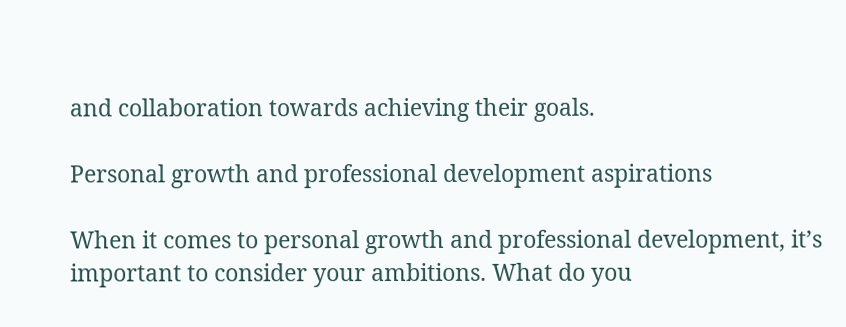and collaboration towards achieving their goals.

Personal growth and professional development aspirations

When it comes to personal growth and professional development, it’s important to consider your ambitions. What do you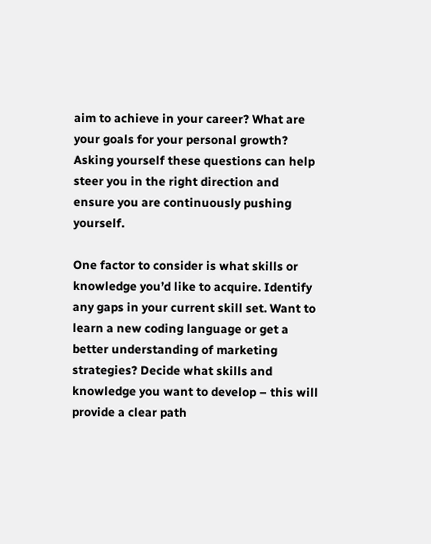aim to achieve in your career? What are your goals for your personal growth? Asking yourself these questions can help steer you in the right direction and ensure you are continuously pushing yourself.

One factor to consider is what skills or knowledge you’d like to acquire. Identify any gaps in your current skill set. Want to learn a new coding language or get a better understanding of marketing strategies? Decide what skills and knowledge you want to develop – this will provide a clear path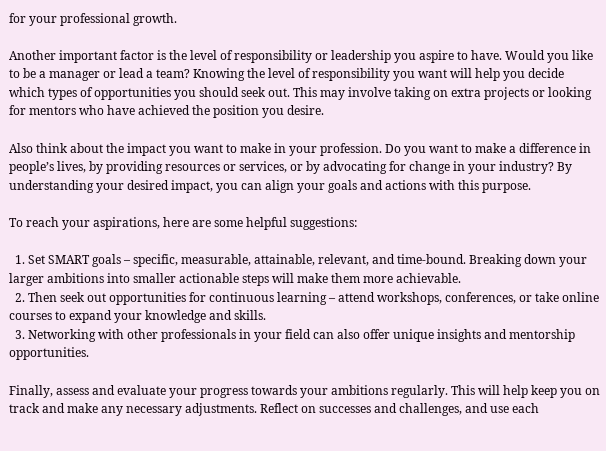for your professional growth.

Another important factor is the level of responsibility or leadership you aspire to have. Would you like to be a manager or lead a team? Knowing the level of responsibility you want will help you decide which types of opportunities you should seek out. This may involve taking on extra projects or looking for mentors who have achieved the position you desire.

Also think about the impact you want to make in your profession. Do you want to make a difference in people’s lives, by providing resources or services, or by advocating for change in your industry? By understanding your desired impact, you can align your goals and actions with this purpose.

To reach your aspirations, here are some helpful suggestions:

  1. Set SMART goals – specific, measurable, attainable, relevant, and time-bound. Breaking down your larger ambitions into smaller actionable steps will make them more achievable.
  2. Then seek out opportunities for continuous learning – attend workshops, conferences, or take online courses to expand your knowledge and skills.
  3. Networking with other professionals in your field can also offer unique insights and mentorship opportunities.

Finally, assess and evaluate your progress towards your ambitions regularly. This will help keep you on track and make any necessary adjustments. Reflect on successes and challenges, and use each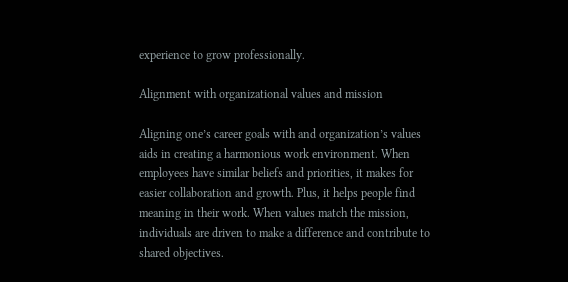experience to grow professionally.

Alignment with organizational values and mission

Aligning one’s career goals with and organization’s values aids in creating a harmonious work environment. When employees have similar beliefs and priorities, it makes for easier collaboration and growth. Plus, it helps people find meaning in their work. When values match the mission, individuals are driven to make a difference and contribute to shared objectives.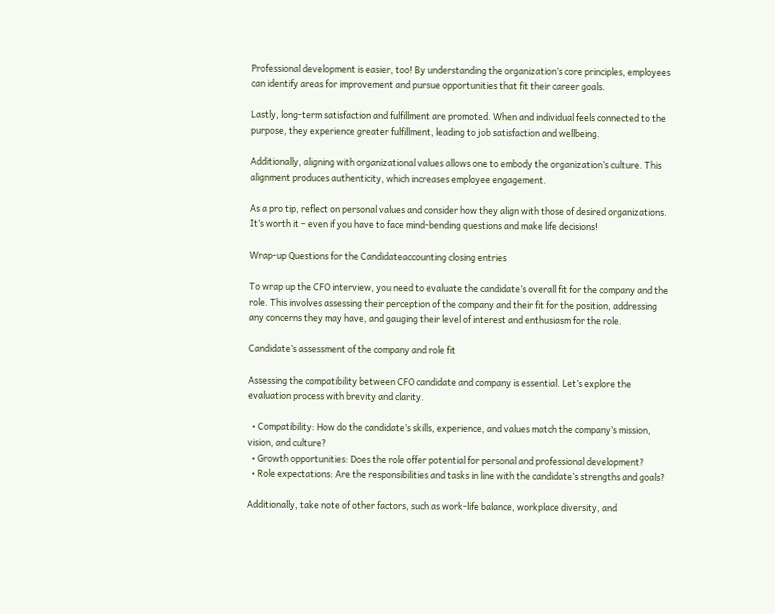Professional development is easier, too! By understanding the organization’s core principles, employees can identify areas for improvement and pursue opportunities that fit their career goals.

Lastly, long-term satisfaction and fulfillment are promoted. When and individual feels connected to the purpose, they experience greater fulfillment, leading to job satisfaction and wellbeing.

Additionally, aligning with organizational values allows one to embody the organization’s culture. This alignment produces authenticity, which increases employee engagement.

As a pro tip, reflect on personal values and consider how they align with those of desired organizations. It’s worth it – even if you have to face mind-bending questions and make life decisions!

Wrap-up Questions for the Candidateaccounting closing entries

To wrap up the CFO interview, you need to evaluate the candidate’s overall fit for the company and the role. This involves assessing their perception of the company and their fit for the position, addressing any concerns they may have, and gauging their level of interest and enthusiasm for the role.

Candidate’s assessment of the company and role fit

Assessing the compatibility between CFO candidate and company is essential. Let’s explore the evaluation process with brevity and clarity.

  • Compatibility: How do the candidate’s skills, experience, and values match the company’s mission, vision, and culture?
  • Growth opportunities: Does the role offer potential for personal and professional development?
  • Role expectations: Are the responsibilities and tasks in line with the candidate’s strengths and goals?

Additionally, take note of other factors, such as work-life balance, workplace diversity, and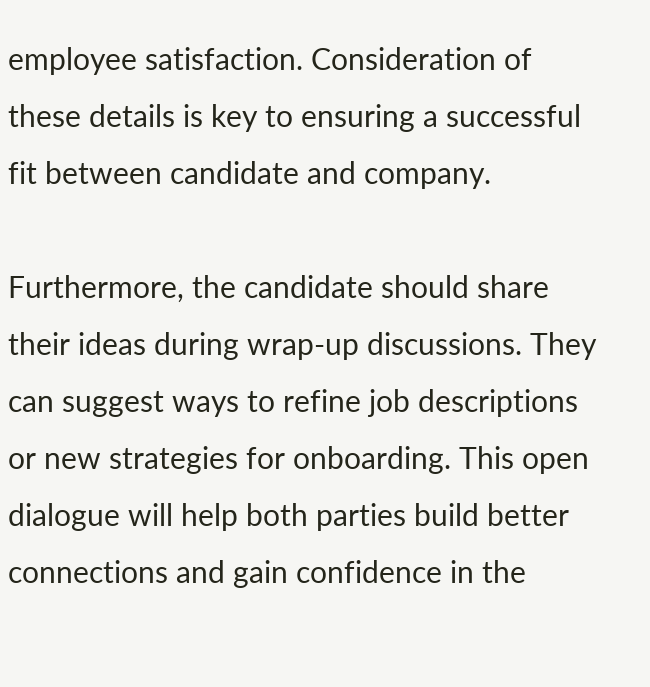employee satisfaction. Consideration of these details is key to ensuring a successful fit between candidate and company.

Furthermore, the candidate should share their ideas during wrap-up discussions. They can suggest ways to refine job descriptions or new strategies for onboarding. This open dialogue will help both parties build better connections and gain confidence in the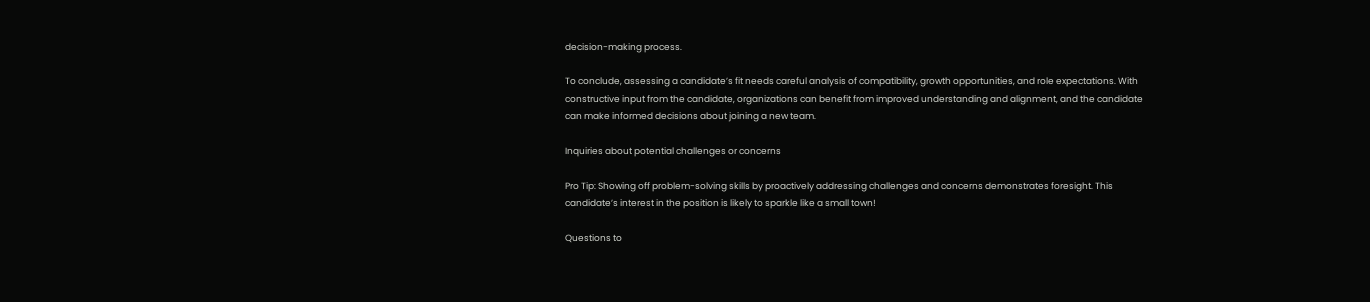decision-making process.

To conclude, assessing a candidate’s fit needs careful analysis of compatibility, growth opportunities, and role expectations. With constructive input from the candidate, organizations can benefit from improved understanding and alignment, and the candidate can make informed decisions about joining a new team.

Inquiries about potential challenges or concerns

Pro Tip: Showing off problem-solving skills by proactively addressing challenges and concerns demonstrates foresight. This candidate’s interest in the position is likely to sparkle like a small town!

Questions to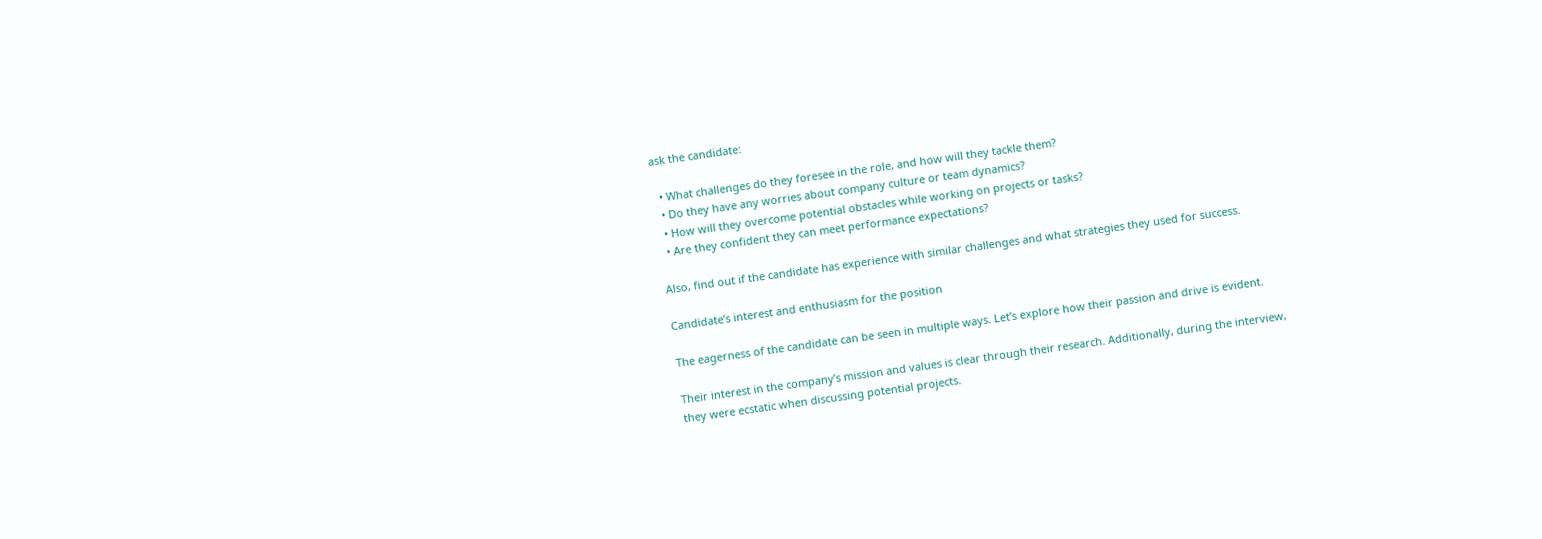ask the candidate:

  • What challenges do they foresee in the role, and how will they tackle them?
  • Do they have any worries about company culture or team dynamics?
  • How will they overcome potential obstacles while working on projects or tasks?
  • Are they confident they can meet performance expectations?

Also, find out if the candidate has experience with similar challenges and what strategies they used for success.

Candidate’s interest and enthusiasm for the position

The eagerness of the candidate can be seen in multiple ways. Let’s explore how their passion and drive is evident.

Their interest in the company’s mission and values is clear through their research. Additionally, during the interview, they were ecstatic when discussing potential projects.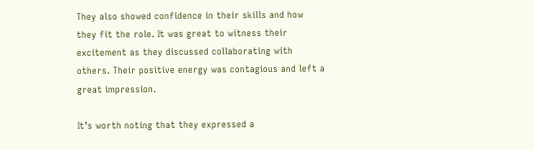They also showed confidence in their skills and how they fit the role. It was great to witness their excitement as they discussed collaborating with others. Their positive energy was contagious and left a great impression.

It’s worth noting that they expressed a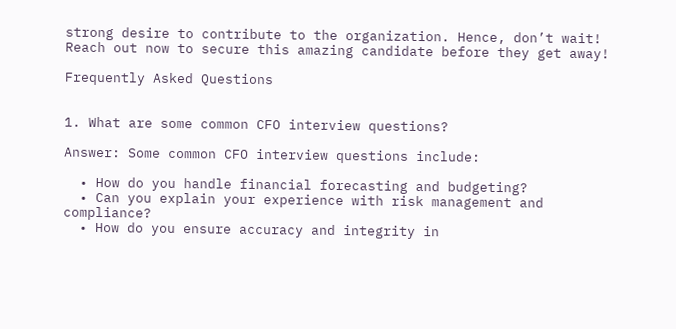strong desire to contribute to the organization. Hence, don’t wait! Reach out now to secure this amazing candidate before they get away!

Frequently Asked Questions


1. What are some common CFO interview questions?

Answer: Some common CFO interview questions include:

  • How do you handle financial forecasting and budgeting?
  • Can you explain your experience with risk management and compliance?
  • How do you ensure accuracy and integrity in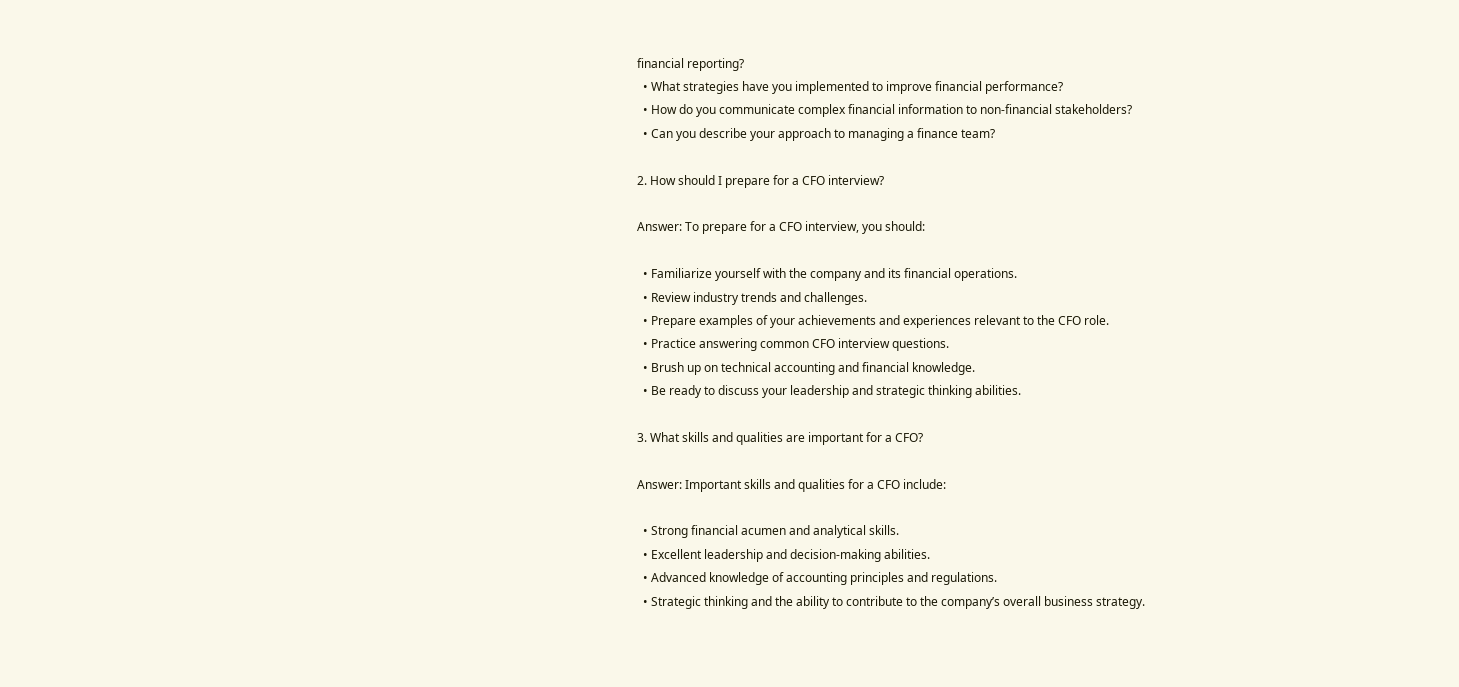financial reporting?
  • What strategies have you implemented to improve financial performance?
  • How do you communicate complex financial information to non-financial stakeholders?
  • Can you describe your approach to managing a finance team?

2. How should I prepare for a CFO interview?

Answer: To prepare for a CFO interview, you should:

  • Familiarize yourself with the company and its financial operations.
  • Review industry trends and challenges.
  • Prepare examples of your achievements and experiences relevant to the CFO role.
  • Practice answering common CFO interview questions.
  • Brush up on technical accounting and financial knowledge.
  • Be ready to discuss your leadership and strategic thinking abilities.

3. What skills and qualities are important for a CFO?

Answer: Important skills and qualities for a CFO include:

  • Strong financial acumen and analytical skills.
  • Excellent leadership and decision-making abilities.
  • Advanced knowledge of accounting principles and regulations.
  • Strategic thinking and the ability to contribute to the company’s overall business strategy.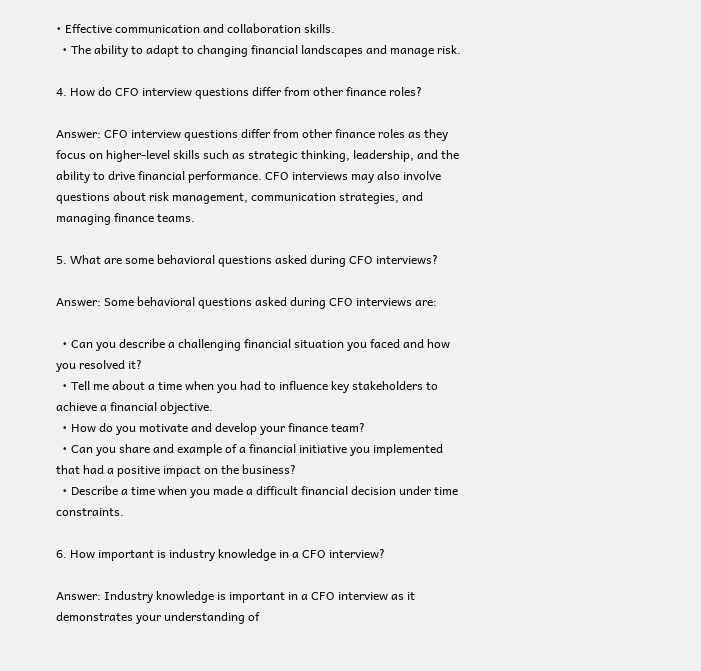• Effective communication and collaboration skills.
  • The ability to adapt to changing financial landscapes and manage risk.

4. How do CFO interview questions differ from other finance roles?

Answer: CFO interview questions differ from other finance roles as they focus on higher-level skills such as strategic thinking, leadership, and the ability to drive financial performance. CFO interviews may also involve questions about risk management, communication strategies, and managing finance teams.

5. What are some behavioral questions asked during CFO interviews?

Answer: Some behavioral questions asked during CFO interviews are:

  • Can you describe a challenging financial situation you faced and how you resolved it?
  • Tell me about a time when you had to influence key stakeholders to achieve a financial objective.
  • How do you motivate and develop your finance team?
  • Can you share and example of a financial initiative you implemented that had a positive impact on the business?
  • Describe a time when you made a difficult financial decision under time constraints.

6. How important is industry knowledge in a CFO interview?

Answer: Industry knowledge is important in a CFO interview as it demonstrates your understanding of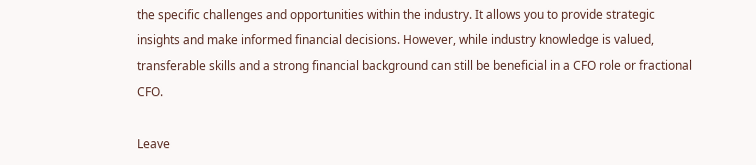the specific challenges and opportunities within the industry. It allows you to provide strategic insights and make informed financial decisions. However, while industry knowledge is valued, transferable skills and a strong financial background can still be beneficial in a CFO role or fractional CFO.

Leave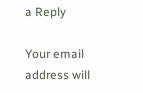a Reply

Your email address will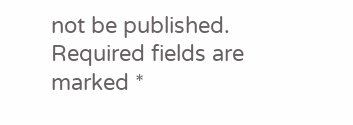not be published. Required fields are marked *